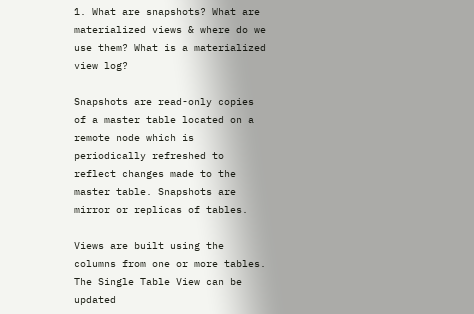1. What are snapshots? What are materialized views & where do we use them? What is a materialized view log?

Snapshots are read-only copies of a master table located on a remote node which is periodically refreshed to reflect changes made to the master table. Snapshots are mirror or replicas of tables.

Views are built using the columns from one or more tables. The Single Table View can be updated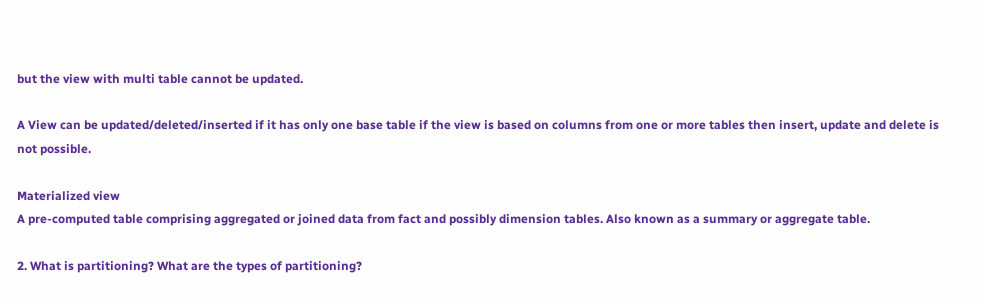but the view with multi table cannot be updated.

A View can be updated/deleted/inserted if it has only one base table if the view is based on columns from one or more tables then insert, update and delete is not possible.

Materialized view
A pre-computed table comprising aggregated or joined data from fact and possibly dimension tables. Also known as a summary or aggregate table.

2. What is partitioning? What are the types of partitioning?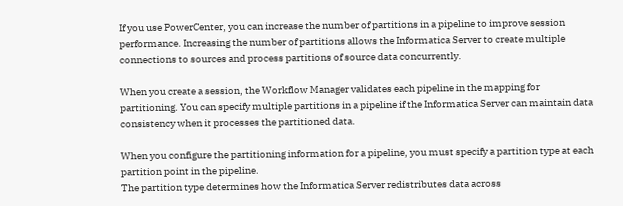If you use PowerCenter, you can increase the number of partitions in a pipeline to improve session performance. Increasing the number of partitions allows the Informatica Server to create multiple connections to sources and process partitions of source data concurrently.

When you create a session, the Workflow Manager validates each pipeline in the mapping for partitioning. You can specify multiple partitions in a pipeline if the Informatica Server can maintain data consistency when it processes the partitioned data.

When you configure the partitioning information for a pipeline, you must specify a partition type at each partition point in the pipeline.
The partition type determines how the Informatica Server redistributes data across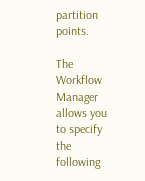partition points.

The Workflow Manager allows you to specify the following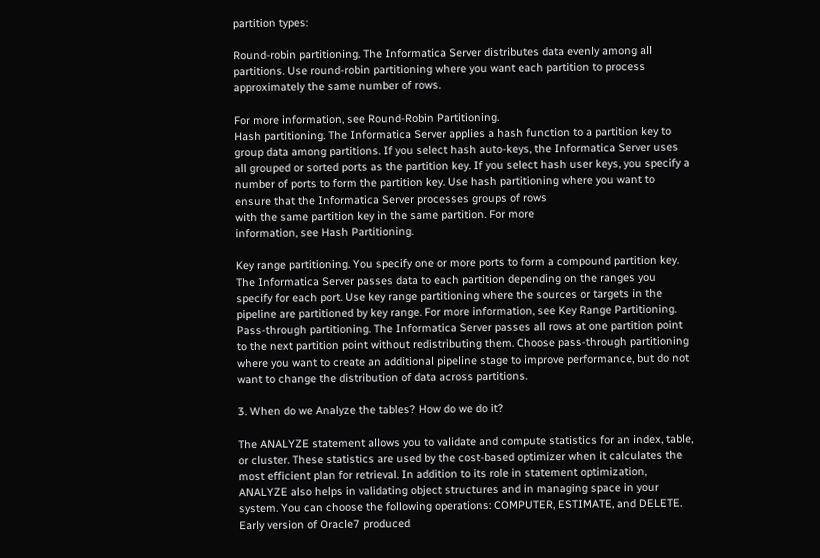partition types:

Round-robin partitioning. The Informatica Server distributes data evenly among all partitions. Use round-robin partitioning where you want each partition to process approximately the same number of rows.

For more information, see Round-Robin Partitioning.
Hash partitioning. The Informatica Server applies a hash function to a partition key to group data among partitions. If you select hash auto-keys, the Informatica Server uses all grouped or sorted ports as the partition key. If you select hash user keys, you specify a number of ports to form the partition key. Use hash partitioning where you want to ensure that the Informatica Server processes groups of rows
with the same partition key in the same partition. For more
information, see Hash Partitioning.

Key range partitioning. You specify one or more ports to form a compound partition key. The Informatica Server passes data to each partition depending on the ranges you specify for each port. Use key range partitioning where the sources or targets in the pipeline are partitioned by key range. For more information, see Key Range Partitioning.
Pass-through partitioning. The Informatica Server passes all rows at one partition point to the next partition point without redistributing them. Choose pass-through partitioning where you want to create an additional pipeline stage to improve performance, but do not want to change the distribution of data across partitions.

3. When do we Analyze the tables? How do we do it?

The ANALYZE statement allows you to validate and compute statistics for an index, table, or cluster. These statistics are used by the cost-based optimizer when it calculates the most efficient plan for retrieval. In addition to its role in statement optimization, ANALYZE also helps in validating object structures and in managing space in your system. You can choose the following operations: COMPUTER, ESTIMATE, and DELETE. Early version of Oracle7 produced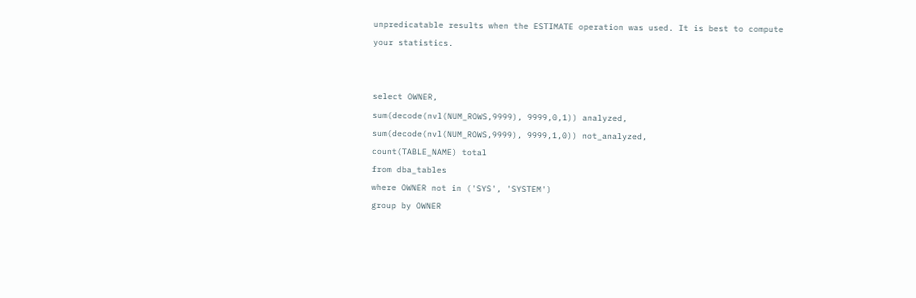unpredicatable results when the ESTIMATE operation was used. It is best to compute
your statistics.


select OWNER,
sum(decode(nvl(NUM_ROWS,9999), 9999,0,1)) analyzed,
sum(decode(nvl(NUM_ROWS,9999), 9999,1,0)) not_analyzed,
count(TABLE_NAME) total
from dba_tables
where OWNER not in ('SYS', 'SYSTEM')
group by OWNER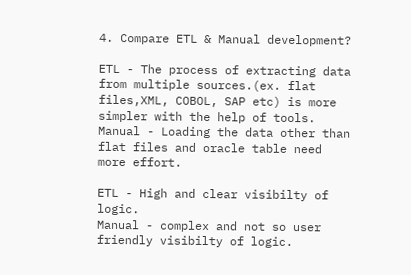4. Compare ETL & Manual development?

ETL - The process of extracting data from multiple sources.(ex. flat files,XML, COBOL, SAP etc) is more simpler with the help of tools.
Manual - Loading the data other than flat files and oracle table need more effort.

ETL - High and clear visibilty of logic.
Manual - complex and not so user friendly visibilty of logic.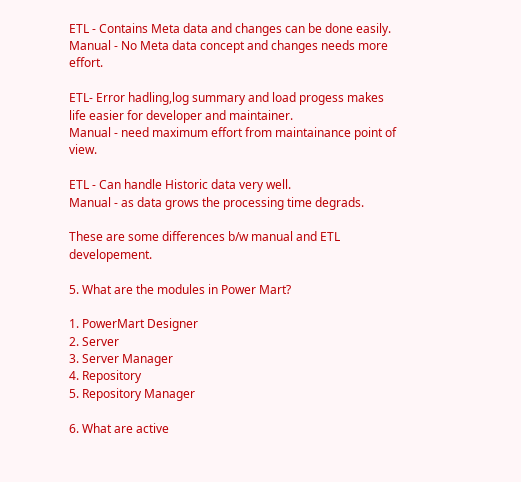ETL - Contains Meta data and changes can be done easily.
Manual - No Meta data concept and changes needs more effort.

ETL- Error hadling,log summary and load progess makes life easier for developer and maintainer.
Manual - need maximum effort from maintainance point of view.

ETL - Can handle Historic data very well.
Manual - as data grows the processing time degrads.

These are some differences b/w manual and ETL developement.

5. What are the modules in Power Mart?

1. PowerMart Designer
2. Server
3. Server Manager
4. Repository
5. Repository Manager

6. What are active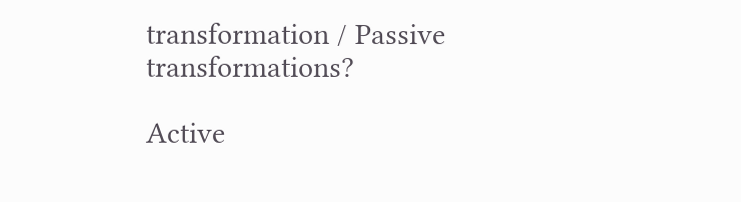transformation / Passive transformations?

Active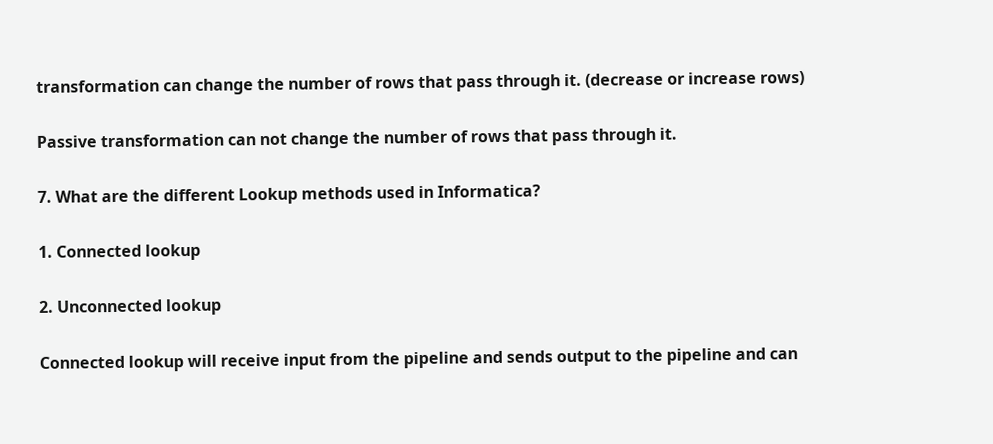transformation can change the number of rows that pass through it. (decrease or increase rows)

Passive transformation can not change the number of rows that pass through it.

7. What are the different Lookup methods used in Informatica?

1. Connected lookup

2. Unconnected lookup

Connected lookup will receive input from the pipeline and sends output to the pipeline and can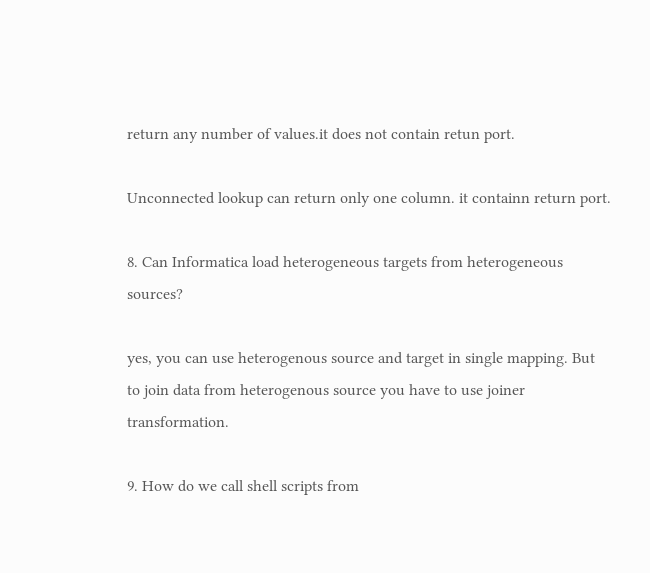return any number of values.it does not contain retun port.

Unconnected lookup can return only one column. it containn return port.

8. Can Informatica load heterogeneous targets from heterogeneous sources?

yes, you can use heterogenous source and target in single mapping. But to join data from heterogenous source you have to use joiner transformation.

9. How do we call shell scripts from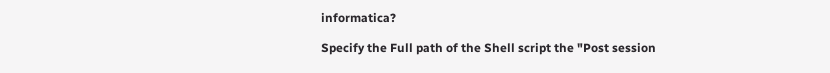informatica?

Specify the Full path of the Shell script the "Post session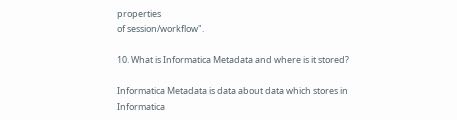properties
of session/workflow".

10. What is Informatica Metadata and where is it stored?

Informatica Metadata is data about data which stores in Informatica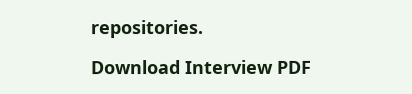repositories.

Download Interview PDF